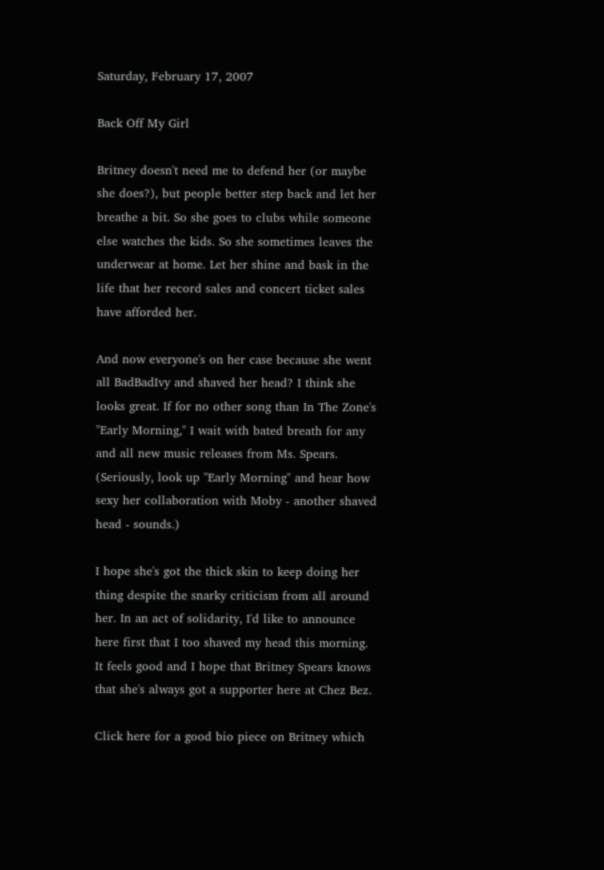Saturday, February 17, 2007

Back Off My Girl

Britney doesn't need me to defend her (or maybe she does?), but people better step back and let her breathe a bit. So she goes to clubs while someone else watches the kids. So she sometimes leaves the underwear at home. Let her shine and bask in the life that her record sales and concert ticket sales have afforded her.

And now everyone's on her case because she went all BadBadIvy and shaved her head? I think she looks great. If for no other song than In The Zone's "Early Morning," I wait with bated breath for any and all new music releases from Ms. Spears. (Seriously, look up "Early Morning" and hear how sexy her collaboration with Moby - another shaved head - sounds.)

I hope she's got the thick skin to keep doing her thing despite the snarky criticism from all around her. In an act of solidarity, I'd like to announce here first that I too shaved my head this morning. It feels good and I hope that Britney Spears knows that she's always got a supporter here at Chez Bez.

Click here for a good bio piece on Britney which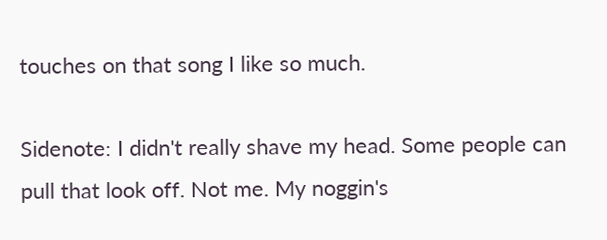touches on that song I like so much.

Sidenote: I didn't really shave my head. Some people can pull that look off. Not me. My noggin's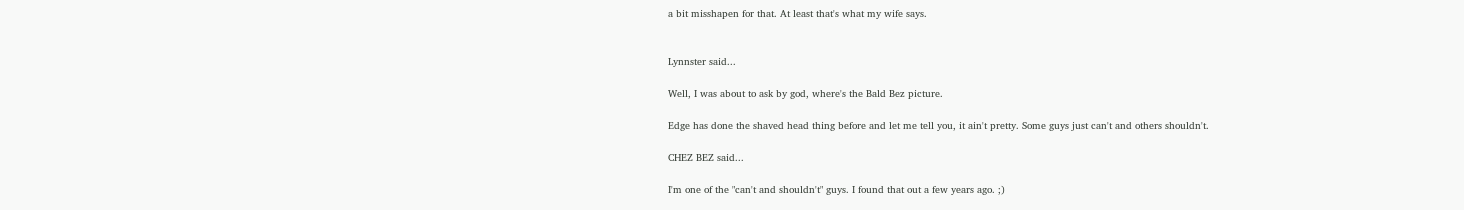a bit misshapen for that. At least that's what my wife says.


Lynnster said...

Well, I was about to ask by god, where's the Bald Bez picture.

Edge has done the shaved head thing before and let me tell you, it ain't pretty. Some guys just can't and others shouldn't.

CHEZ BEZ said...

I'm one of the "can't and shouldn't" guys. I found that out a few years ago. ;)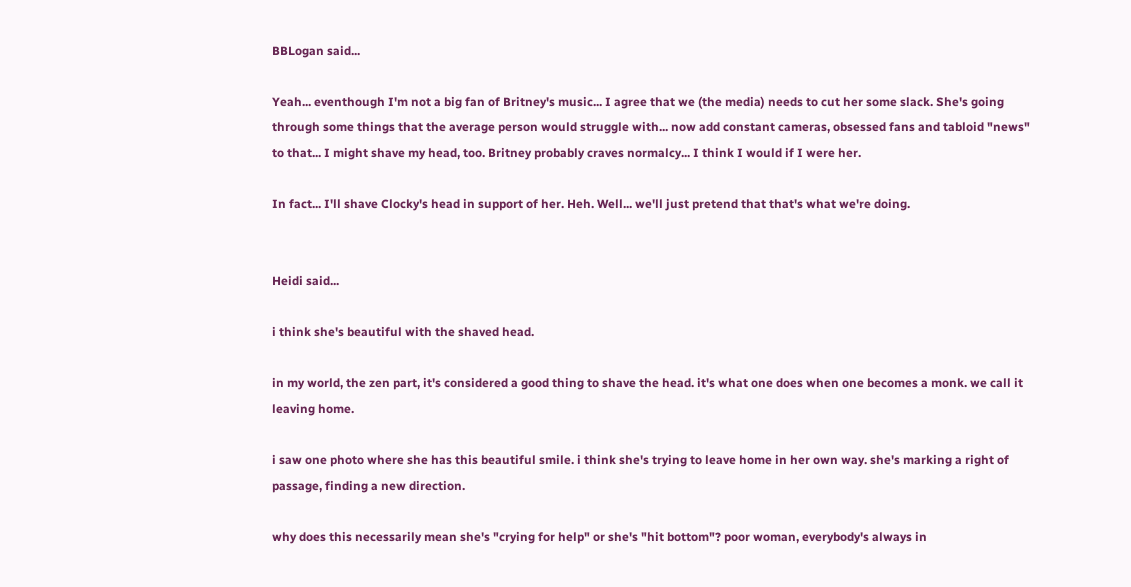BBLogan said...

Yeah... eventhough I'm not a big fan of Britney's music... I agree that we (the media) needs to cut her some slack. She's going through some things that the average person would struggle with... now add constant cameras, obsessed fans and tabloid "news" to that... I might shave my head, too. Britney probably craves normalcy... I think I would if I were her.

In fact... I'll shave Clocky's head in support of her. Heh. Well... we'll just pretend that that's what we're doing.


Heidi said...

i think she's beautiful with the shaved head.

in my world, the zen part, it's considered a good thing to shave the head. it's what one does when one becomes a monk. we call it leaving home.

i saw one photo where she has this beautiful smile. i think she's trying to leave home in her own way. she's marking a right of passage, finding a new direction.

why does this necessarily mean she's "crying for help" or she's "hit bottom"? poor woman, everybody's always in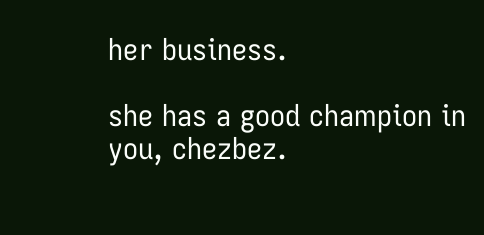her business.

she has a good champion in you, chezbez.